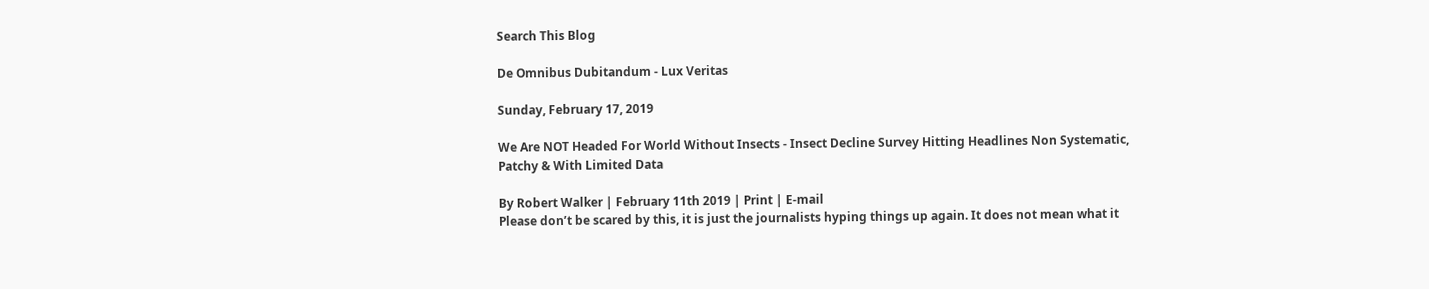Search This Blog

De Omnibus Dubitandum - Lux Veritas

Sunday, February 17, 2019

We Are NOT Headed For World Without Insects - Insect Decline Survey Hitting Headlines Non Systematic, Patchy & With Limited Data

By Robert Walker | February 11th 2019 | Print | E-mail
Please don’t be scared by this, it is just the journalists hyping things up again. It does not mean what it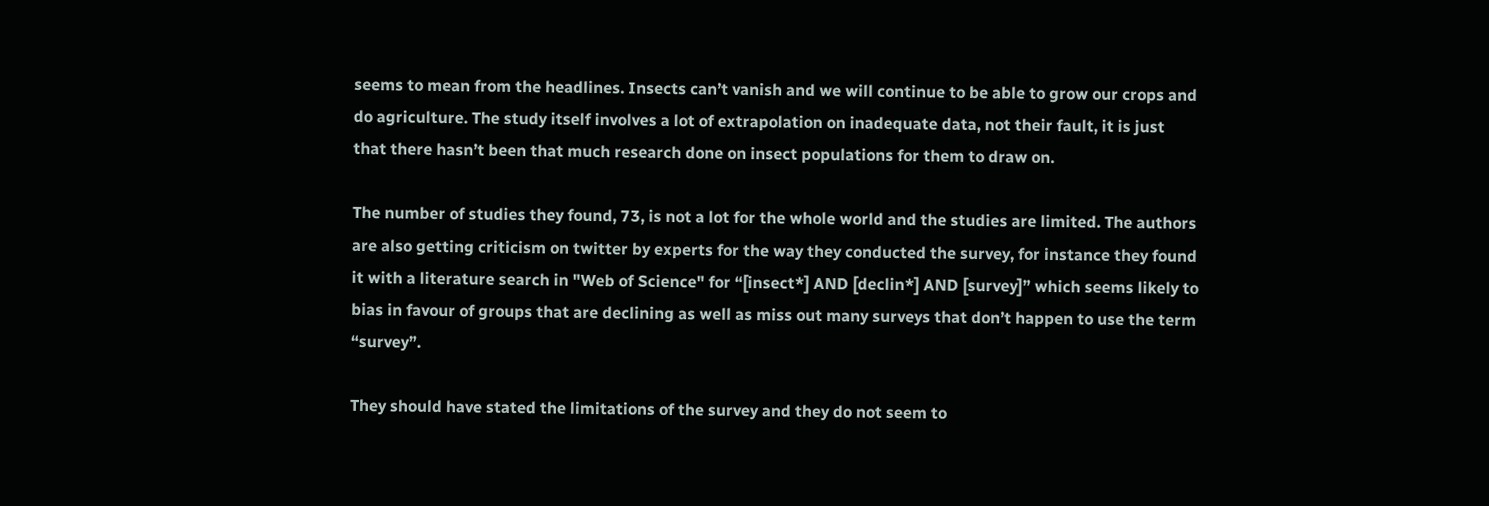seems to mean from the headlines. Insects can’t vanish and we will continue to be able to grow our crops and do agriculture. The study itself involves a lot of extrapolation on inadequate data, not their fault, it is just that there hasn’t been that much research done on insect populations for them to draw on.

The number of studies they found, 73, is not a lot for the whole world and the studies are limited. The authors are also getting criticism on twitter by experts for the way they conducted the survey, for instance they found it with a literature search in "Web of Science" for “[insect*] AND [declin*] AND [survey]” which seems likely to bias in favour of groups that are declining as well as miss out many surveys that don’t happen to use the term “survey”.

They should have stated the limitations of the survey and they do not seem to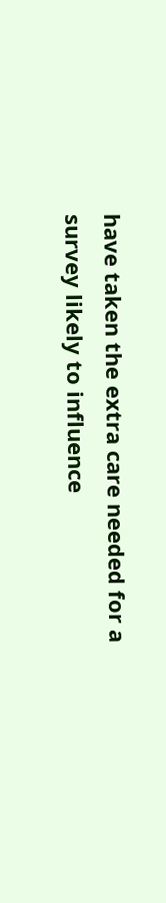have taken the extra care needed for a survey likely to influence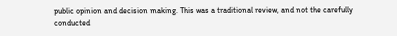public opinion and decision making. This was a traditional review, and not the carefully conducted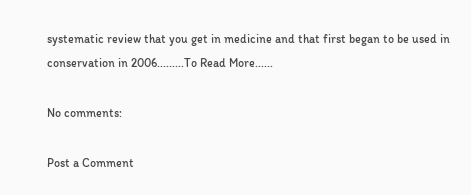systematic review that you get in medicine and that first began to be used in conservation in 2006.........To Read More......

No comments:

Post a Comment